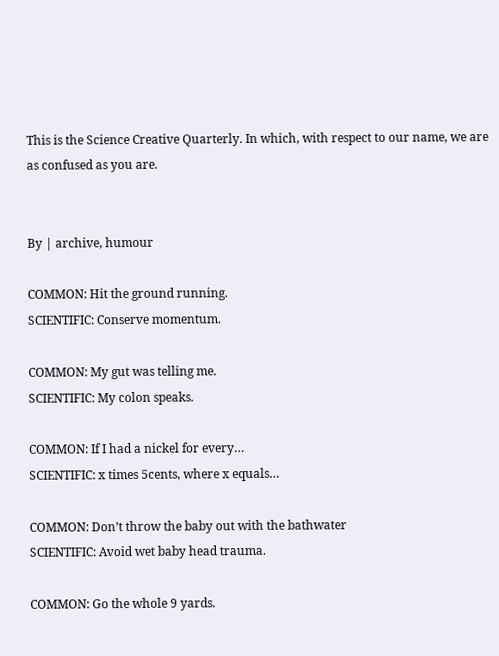This is the Science Creative Quarterly. In which, with respect to our name, we are as confused as you are.


By | archive, humour

COMMON: Hit the ground running.
SCIENTIFIC: Conserve momentum.

COMMON: My gut was telling me.
SCIENTIFIC: My colon speaks.

COMMON: If I had a nickel for every…
SCIENTIFIC: x times 5cents, where x equals…

COMMON: Don’t throw the baby out with the bathwater
SCIENTIFIC: Avoid wet baby head trauma.

COMMON: Go the whole 9 yards.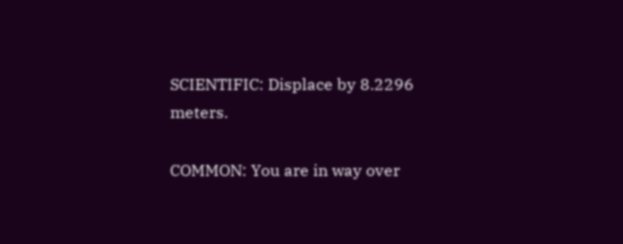SCIENTIFIC: Displace by 8.2296 meters.

COMMON: You are in way over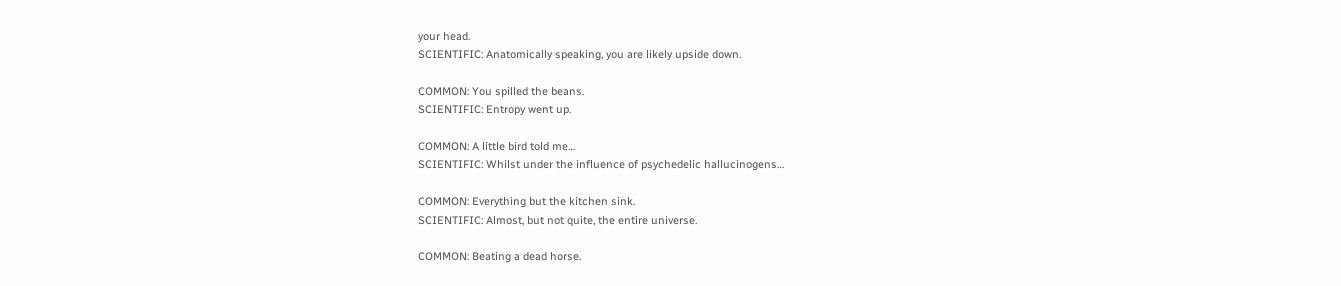your head.
SCIENTIFIC: Anatomically speaking, you are likely upside down.

COMMON: You spilled the beans.
SCIENTIFIC: Entropy went up.

COMMON: A little bird told me…
SCIENTIFIC: Whilst under the influence of psychedelic hallucinogens…

COMMON: Everything but the kitchen sink.
SCIENTIFIC: Almost, but not quite, the entire universe.

COMMON: Beating a dead horse.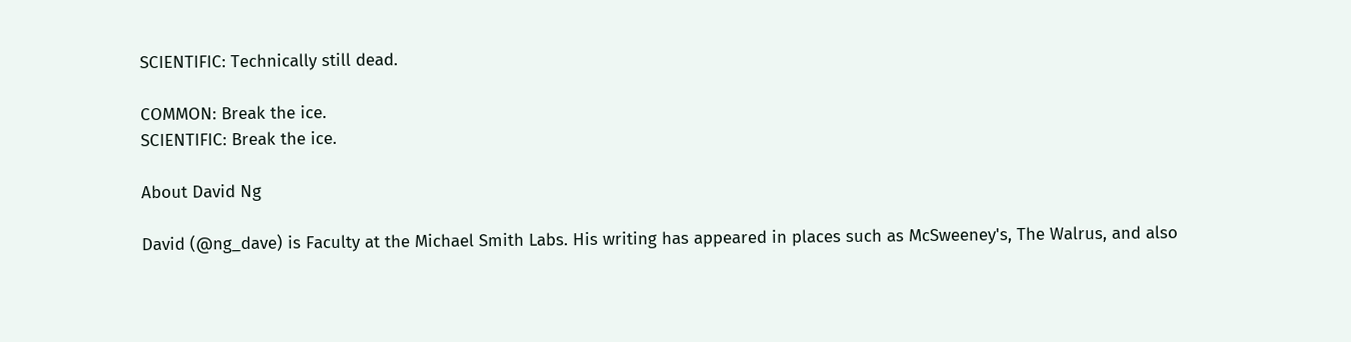SCIENTIFIC: Technically still dead.

COMMON: Break the ice.
SCIENTIFIC: Break the ice.

About David Ng

David (@ng_dave) is Faculty at the Michael Smith Labs. His writing has appeared in places such as McSweeney's, The Walrus, and also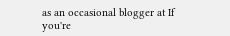as an occasional blogger at If you're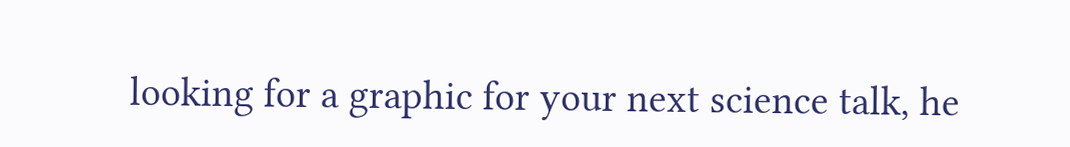looking for a graphic for your next science talk, he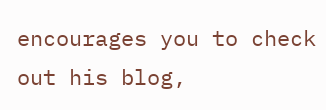encourages you to check out his blog,